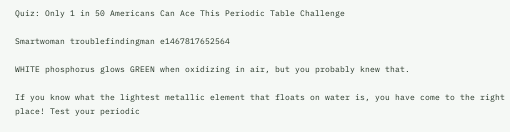Quiz: Only 1 in 50 Americans Can Ace This Periodic Table Challenge

Smartwoman troublefindingman e1467817652564

WHITE phosphorus glows GREEN when oxidizing in air, but you probably knew that.

If you know what the lightest metallic element that floats on water is, you have come to the right place! Test your periodic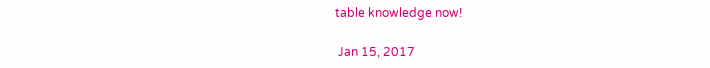table knowledge now!

 Jan 15, 2017